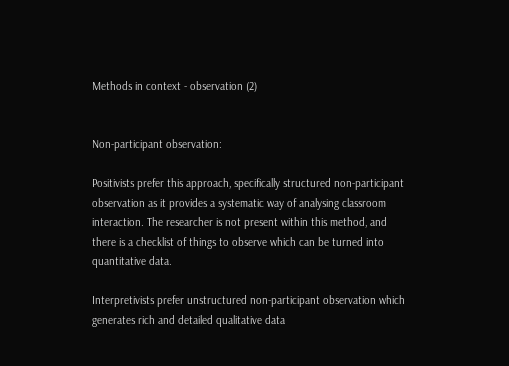Methods in context - observation (2)


Non-participant observation:

Positivists prefer this approach, specifically structured non-participant observation as it provides a systematic way of analysing classroom interaction. The researcher is not present within this method, and there is a checklist of things to observe which can be turned into quantitative data.

Interpretivists prefer unstructured non-participant observation which generates rich and detailed qualitative data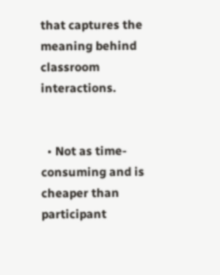that captures the meaning behind classroom interactions.


  • Not as time-consuming and is cheaper than participant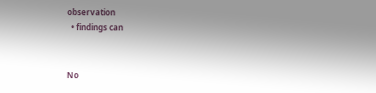observation
  • findings can


No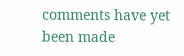comments have yet been made